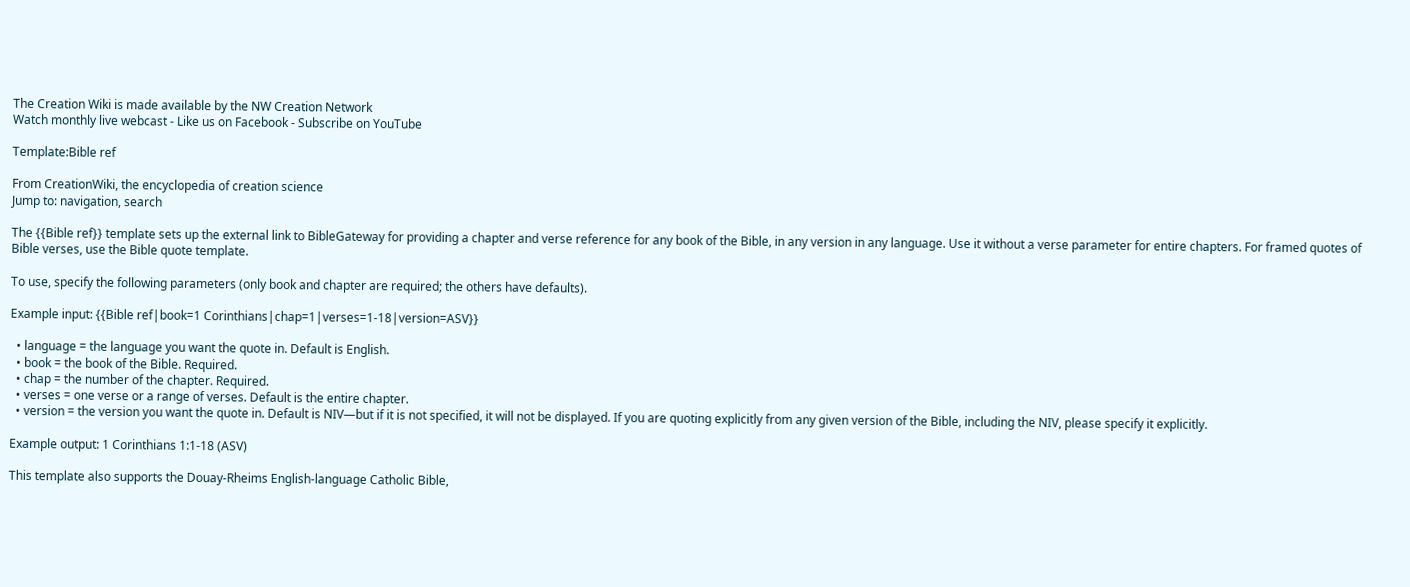The Creation Wiki is made available by the NW Creation Network
Watch monthly live webcast - Like us on Facebook - Subscribe on YouTube

Template:Bible ref

From CreationWiki, the encyclopedia of creation science
Jump to: navigation, search

The {{Bible ref}} template sets up the external link to BibleGateway for providing a chapter and verse reference for any book of the Bible, in any version in any language. Use it without a verse parameter for entire chapters. For framed quotes of Bible verses, use the Bible quote template.

To use, specify the following parameters (only book and chapter are required; the others have defaults).

Example input: {{Bible ref|book=1 Corinthians|chap=1|verses=1-18|version=ASV}}

  • language = the language you want the quote in. Default is English.
  • book = the book of the Bible. Required.
  • chap = the number of the chapter. Required.
  • verses = one verse or a range of verses. Default is the entire chapter.
  • version = the version you want the quote in. Default is NIV—but if it is not specified, it will not be displayed. If you are quoting explicitly from any given version of the Bible, including the NIV, please specify it explicitly.

Example output: 1 Corinthians 1:1-18 (ASV)

This template also supports the Douay-Rheims English-language Catholic Bible,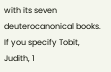with its seven deuterocanonical books. If you specify Tobit, Judith, 1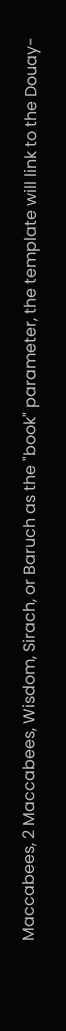Maccabees, 2 Maccabees, Wisdom, Sirach, or Baruch as the "book" parameter, the template will link to the Douay-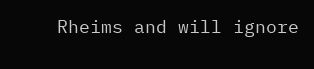Rheims and will ignore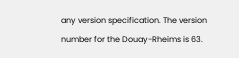any version specification. The version number for the Douay-Rheims is 63.